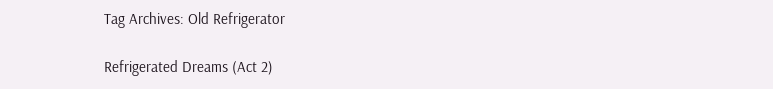Tag Archives: Old Refrigerator

Refrigerated Dreams (Act 2)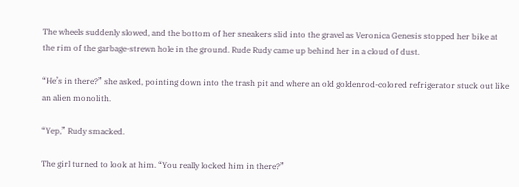The wheels suddenly slowed, and the bottom of her sneakers slid into the gravel as Veronica Genesis stopped her bike at the rim of the garbage-strewn hole in the ground. Rude Rudy came up behind her in a cloud of dust.

“He’s in there?” she asked, pointing down into the trash pit and where an old goldenrod-colored refrigerator stuck out like an alien monolith.

“Yep,” Rudy smacked.

The girl turned to look at him. “You really locked him in there?”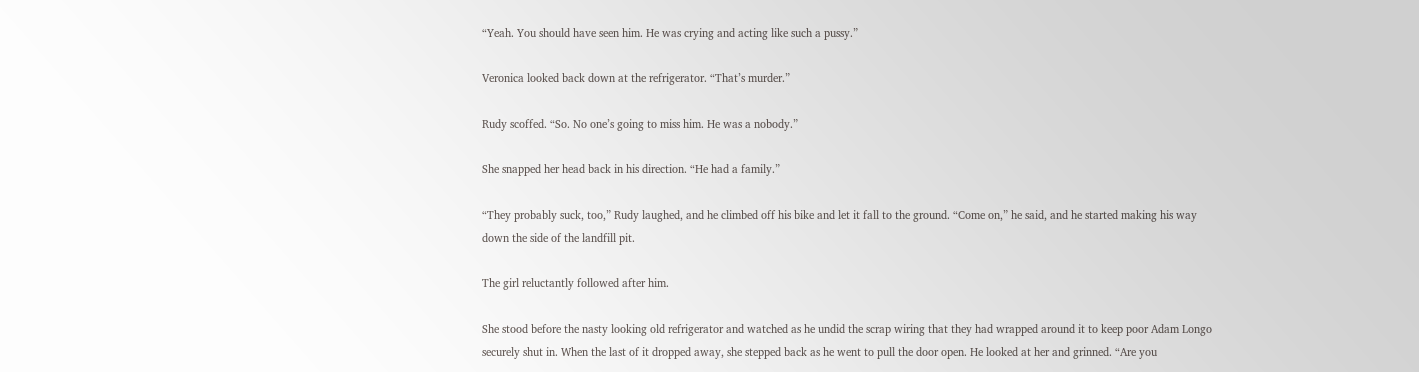“Yeah. You should have seen him. He was crying and acting like such a pussy.”

Veronica looked back down at the refrigerator. “That’s murder.”

Rudy scoffed. “So. No one’s going to miss him. He was a nobody.”

She snapped her head back in his direction. “He had a family.”

“They probably suck, too,” Rudy laughed, and he climbed off his bike and let it fall to the ground. “Come on,” he said, and he started making his way down the side of the landfill pit.

The girl reluctantly followed after him.

She stood before the nasty looking old refrigerator and watched as he undid the scrap wiring that they had wrapped around it to keep poor Adam Longo securely shut in. When the last of it dropped away, she stepped back as he went to pull the door open. He looked at her and grinned. “Are you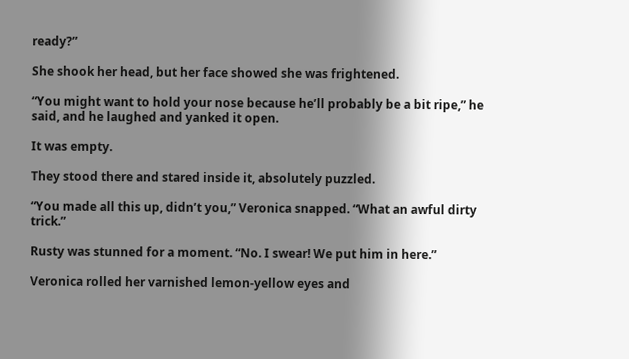ready?”

She shook her head, but her face showed she was frightened.

“You might want to hold your nose because he’ll probably be a bit ripe,” he said, and he laughed and yanked it open.

It was empty.

They stood there and stared inside it, absolutely puzzled.

“You made all this up, didn’t you,” Veronica snapped. “What an awful dirty trick.”

Rusty was stunned for a moment. “No. I swear! We put him in here.”

Veronica rolled her varnished lemon-yellow eyes and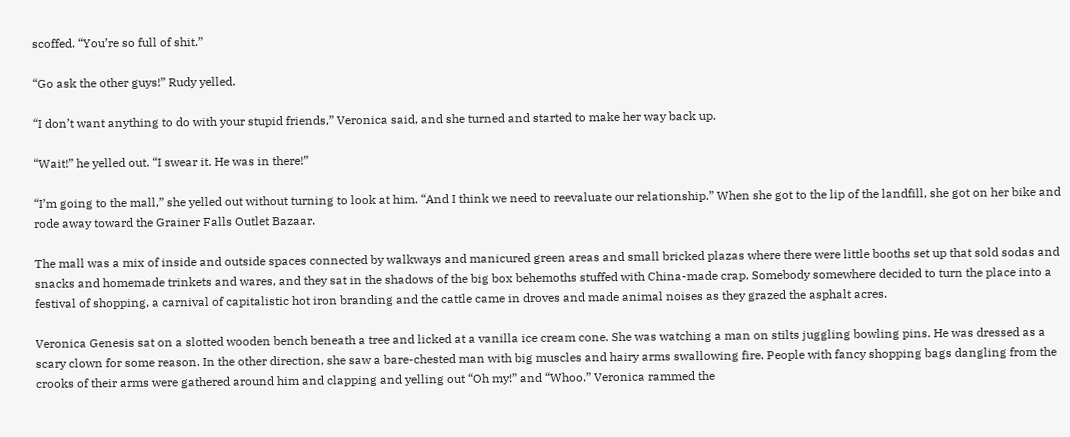scoffed. “You’re so full of shit.”

“Go ask the other guys!” Rudy yelled.

“I don’t want anything to do with your stupid friends,” Veronica said, and she turned and started to make her way back up.

“Wait!” he yelled out. “I swear it. He was in there!”

“I’m going to the mall,” she yelled out without turning to look at him. “And I think we need to reevaluate our relationship.” When she got to the lip of the landfill, she got on her bike and rode away toward the Grainer Falls Outlet Bazaar.

The mall was a mix of inside and outside spaces connected by walkways and manicured green areas and small bricked plazas where there were little booths set up that sold sodas and snacks and homemade trinkets and wares, and they sat in the shadows of the big box behemoths stuffed with China-made crap. Somebody somewhere decided to turn the place into a festival of shopping, a carnival of capitalistic hot iron branding and the cattle came in droves and made animal noises as they grazed the asphalt acres.

Veronica Genesis sat on a slotted wooden bench beneath a tree and licked at a vanilla ice cream cone. She was watching a man on stilts juggling bowling pins. He was dressed as a scary clown for some reason. In the other direction, she saw a bare-chested man with big muscles and hairy arms swallowing fire. People with fancy shopping bags dangling from the crooks of their arms were gathered around him and clapping and yelling out “Oh my!” and “Whoo.” Veronica rammed the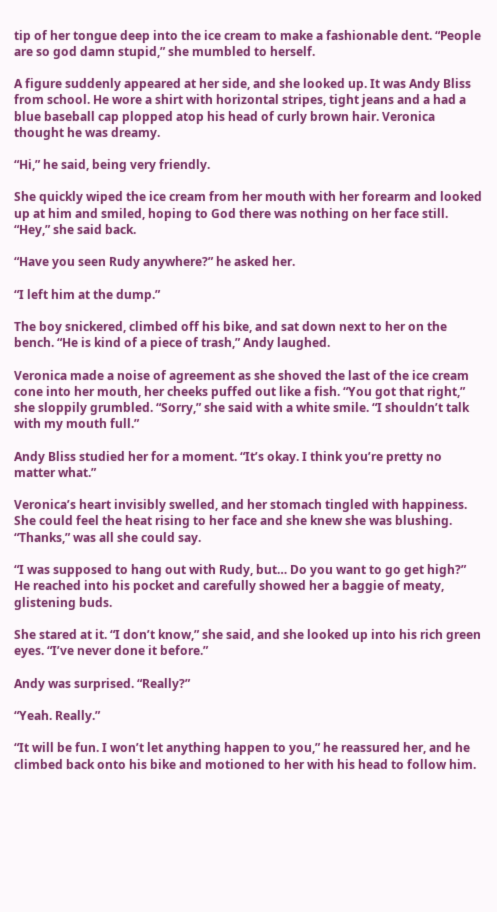tip of her tongue deep into the ice cream to make a fashionable dent. “People are so god damn stupid,” she mumbled to herself.

A figure suddenly appeared at her side, and she looked up. It was Andy Bliss from school. He wore a shirt with horizontal stripes, tight jeans and a had a blue baseball cap plopped atop his head of curly brown hair. Veronica thought he was dreamy.

“Hi,” he said, being very friendly.

She quickly wiped the ice cream from her mouth with her forearm and looked up at him and smiled, hoping to God there was nothing on her face still. “Hey,” she said back.

“Have you seen Rudy anywhere?” he asked her.

“I left him at the dump.”

The boy snickered, climbed off his bike, and sat down next to her on the bench. “He is kind of a piece of trash,” Andy laughed.

Veronica made a noise of agreement as she shoved the last of the ice cream cone into her mouth, her cheeks puffed out like a fish. “You got that right,” she sloppily grumbled. “Sorry,” she said with a white smile. “I shouldn’t talk with my mouth full.”

Andy Bliss studied her for a moment. “It’s okay. I think you’re pretty no matter what.”

Veronica’s heart invisibly swelled, and her stomach tingled with happiness. She could feel the heat rising to her face and she knew she was blushing. “Thanks,” was all she could say.

“I was supposed to hang out with Rudy, but… Do you want to go get high?” He reached into his pocket and carefully showed her a baggie of meaty, glistening buds.

She stared at it. “I don’t know,” she said, and she looked up into his rich green eyes. “I’ve never done it before.”

Andy was surprised. “Really?”

“Yeah. Really.”

“It will be fun. I won’t let anything happen to you,” he reassured her, and he climbed back onto his bike and motioned to her with his head to follow him.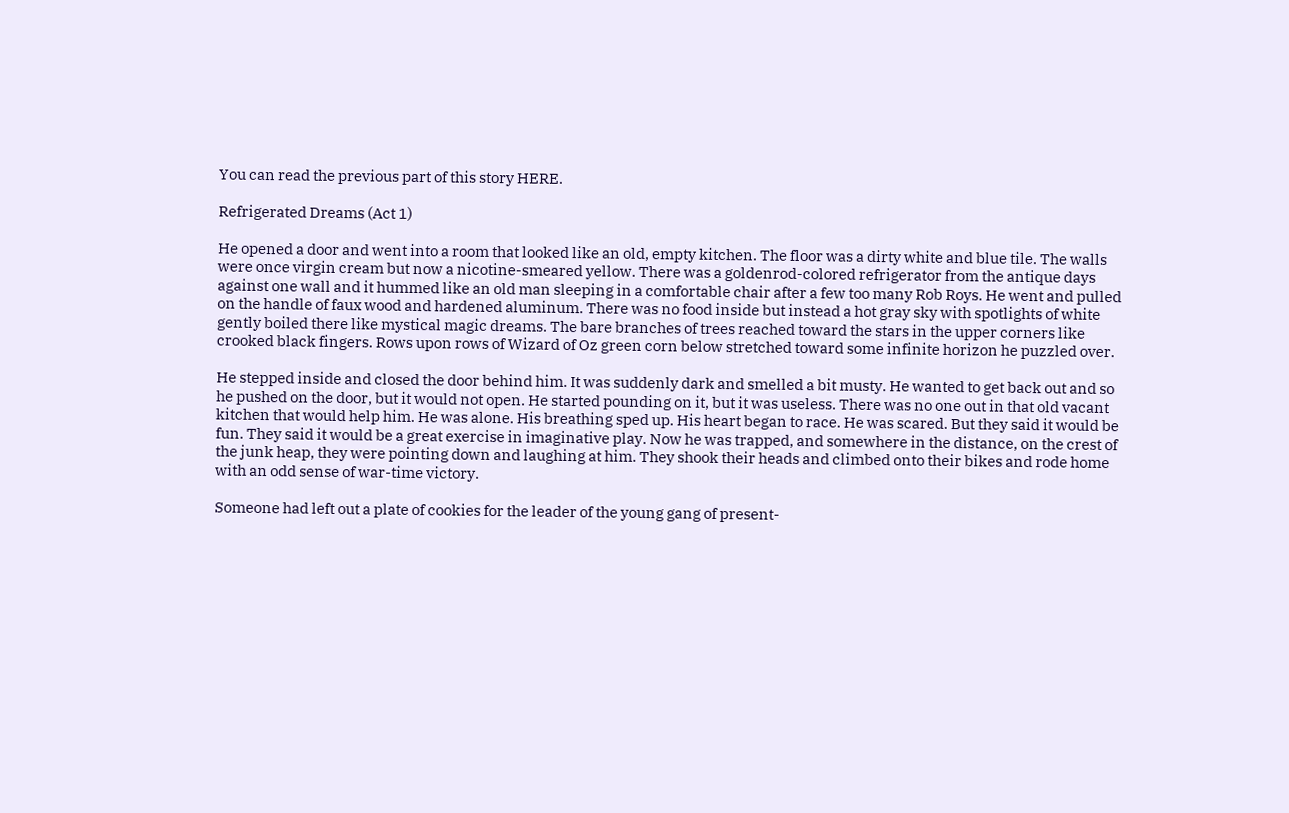You can read the previous part of this story HERE.

Refrigerated Dreams (Act 1)

He opened a door and went into a room that looked like an old, empty kitchen. The floor was a dirty white and blue tile. The walls were once virgin cream but now a nicotine-smeared yellow. There was a goldenrod-colored refrigerator from the antique days against one wall and it hummed like an old man sleeping in a comfortable chair after a few too many Rob Roys. He went and pulled on the handle of faux wood and hardened aluminum. There was no food inside but instead a hot gray sky with spotlights of white gently boiled there like mystical magic dreams. The bare branches of trees reached toward the stars in the upper corners like crooked black fingers. Rows upon rows of Wizard of Oz green corn below stretched toward some infinite horizon he puzzled over.

He stepped inside and closed the door behind him. It was suddenly dark and smelled a bit musty. He wanted to get back out and so he pushed on the door, but it would not open. He started pounding on it, but it was useless. There was no one out in that old vacant kitchen that would help him. He was alone. His breathing sped up. His heart began to race. He was scared. But they said it would be fun. They said it would be a great exercise in imaginative play. Now he was trapped, and somewhere in the distance, on the crest of the junk heap, they were pointing down and laughing at him. They shook their heads and climbed onto their bikes and rode home with an odd sense of war-time victory.

Someone had left out a plate of cookies for the leader of the young gang of present-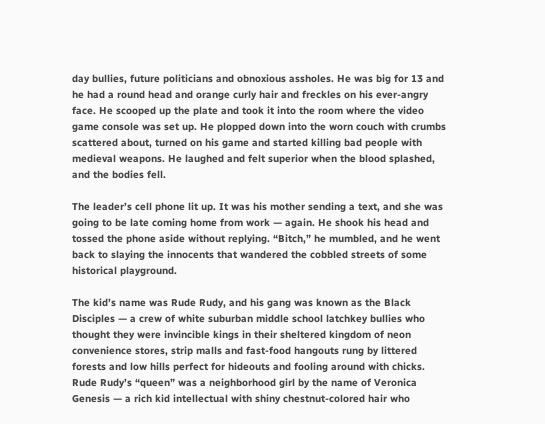day bullies, future politicians and obnoxious assholes. He was big for 13 and he had a round head and orange curly hair and freckles on his ever-angry face. He scooped up the plate and took it into the room where the video game console was set up. He plopped down into the worn couch with crumbs scattered about, turned on his game and started killing bad people with medieval weapons. He laughed and felt superior when the blood splashed, and the bodies fell.

The leader’s cell phone lit up. It was his mother sending a text, and she was going to be late coming home from work — again. He shook his head and tossed the phone aside without replying. “Bitch,” he mumbled, and he went back to slaying the innocents that wandered the cobbled streets of some historical playground.

The kid’s name was Rude Rudy, and his gang was known as the Black Disciples — a crew of white suburban middle school latchkey bullies who thought they were invincible kings in their sheltered kingdom of neon convenience stores, strip malls and fast-food hangouts rung by littered forests and low hills perfect for hideouts and fooling around with chicks. Rude Rudy’s “queen” was a neighborhood girl by the name of Veronica Genesis — a rich kid intellectual with shiny chestnut-colored hair who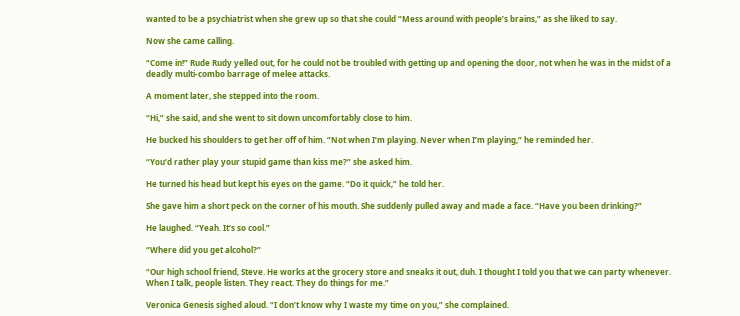wanted to be a psychiatrist when she grew up so that she could “Mess around with people’s brains,” as she liked to say.

Now she came calling.

“Come in!” Rude Rudy yelled out, for he could not be troubled with getting up and opening the door, not when he was in the midst of a deadly multi-combo barrage of melee attacks.

A moment later, she stepped into the room.

“Hi,” she said, and she went to sit down uncomfortably close to him.

He bucked his shoulders to get her off of him. “Not when I’m playing. Never when I’m playing,” he reminded her.

“You’d rather play your stupid game than kiss me?” she asked him.

He turned his head but kept his eyes on the game. “Do it quick,” he told her.

She gave him a short peck on the corner of his mouth. She suddenly pulled away and made a face. “Have you been drinking?”

He laughed. “Yeah. It’s so cool.”

“Where did you get alcohol?”

“Our high school friend, Steve. He works at the grocery store and sneaks it out, duh. I thought I told you that we can party whenever. When I talk, people listen. They react. They do things for me.”

Veronica Genesis sighed aloud. “I don’t know why I waste my time on you,” she complained.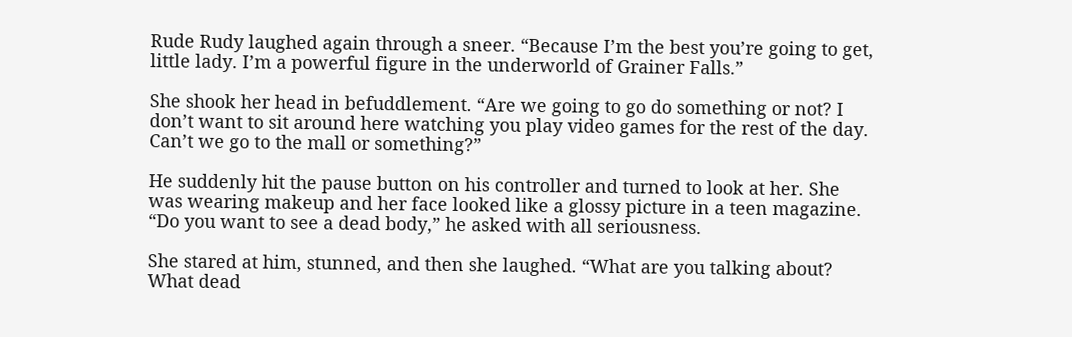Rude Rudy laughed again through a sneer. “Because I’m the best you’re going to get, little lady. I’m a powerful figure in the underworld of Grainer Falls.”

She shook her head in befuddlement. “Are we going to go do something or not? I don’t want to sit around here watching you play video games for the rest of the day. Can’t we go to the mall or something?”

He suddenly hit the pause button on his controller and turned to look at her. She was wearing makeup and her face looked like a glossy picture in a teen magazine. “Do you want to see a dead body,” he asked with all seriousness.

She stared at him, stunned, and then she laughed. “What are you talking about? What dead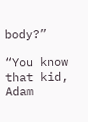body?”

“You know that kid, Adam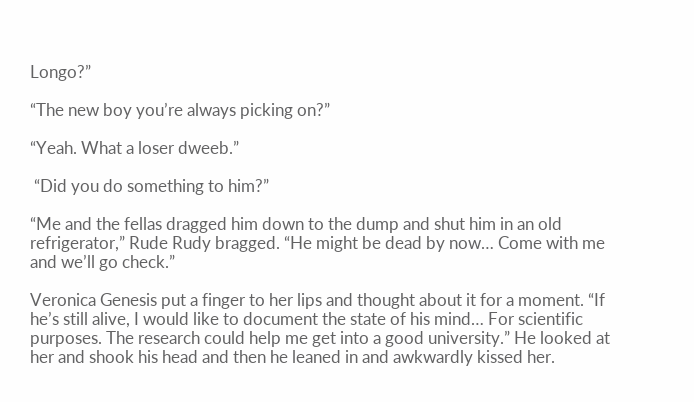Longo?”

“The new boy you’re always picking on?”

“Yeah. What a loser dweeb.”

 “Did you do something to him?”

“Me and the fellas dragged him down to the dump and shut him in an old refrigerator,” Rude Rudy bragged. “He might be dead by now… Come with me and we’ll go check.”

Veronica Genesis put a finger to her lips and thought about it for a moment. “If he’s still alive, I would like to document the state of his mind… For scientific purposes. The research could help me get into a good university.” He looked at her and shook his head and then he leaned in and awkwardly kissed her.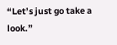“Let’s just go take a look.”